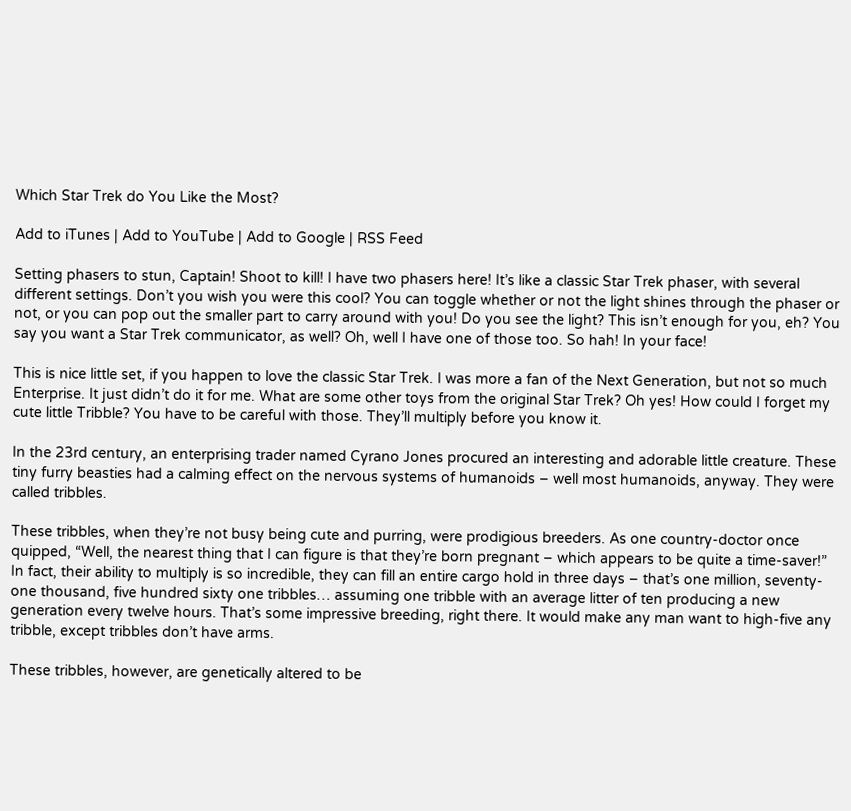Which Star Trek do You Like the Most?

Add to iTunes | Add to YouTube | Add to Google | RSS Feed

Setting phasers to stun, Captain! Shoot to kill! I have two phasers here! It’s like a classic Star Trek phaser, with several different settings. Don’t you wish you were this cool? You can toggle whether or not the light shines through the phaser or not, or you can pop out the smaller part to carry around with you! Do you see the light? This isn’t enough for you, eh? You say you want a Star Trek communicator, as well? Oh, well I have one of those too. So hah! In your face!

This is nice little set, if you happen to love the classic Star Trek. I was more a fan of the Next Generation, but not so much Enterprise. It just didn’t do it for me. What are some other toys from the original Star Trek? Oh yes! How could I forget my cute little Tribble? You have to be careful with those. They’ll multiply before you know it.

In the 23rd century, an enterprising trader named Cyrano Jones procured an interesting and adorable little creature. These tiny furry beasties had a calming effect on the nervous systems of humanoids – well most humanoids, anyway. They were called tribbles.

These tribbles, when they’re not busy being cute and purring, were prodigious breeders. As one country-doctor once quipped, “Well, the nearest thing that I can figure is that they’re born pregnant – which appears to be quite a time-saver!” In fact, their ability to multiply is so incredible, they can fill an entire cargo hold in three days – that’s one million, seventy-one thousand, five hundred sixty one tribbles… assuming one tribble with an average litter of ten producing a new generation every twelve hours. That’s some impressive breeding, right there. It would make any man want to high-five any tribble, except tribbles don’t have arms.

These tribbles, however, are genetically altered to be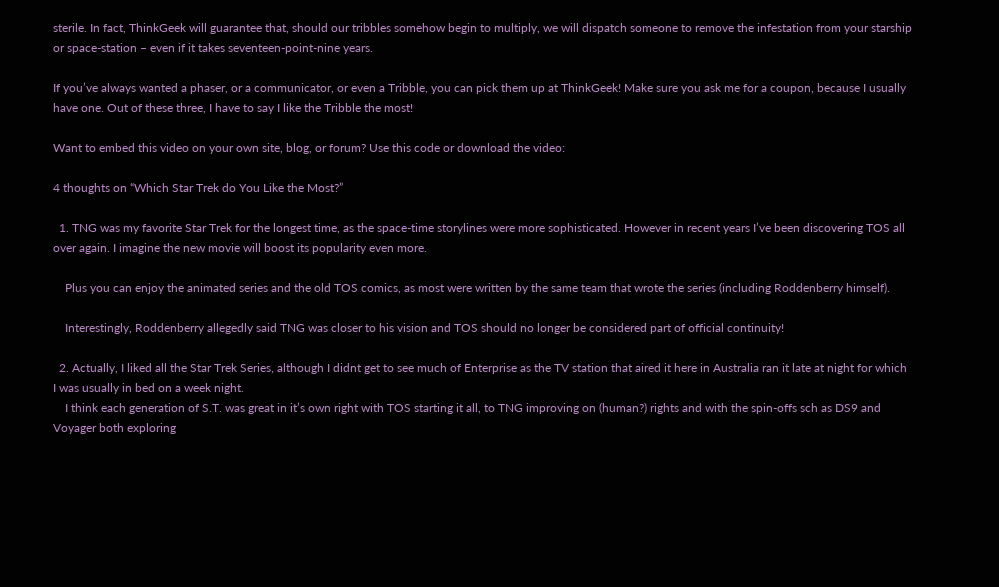sterile. In fact, ThinkGeek will guarantee that, should our tribbles somehow begin to multiply, we will dispatch someone to remove the infestation from your starship or space-station – even if it takes seventeen-point-nine years.

If you’ve always wanted a phaser, or a communicator, or even a Tribble, you can pick them up at ThinkGeek! Make sure you ask me for a coupon, because I usually have one. Out of these three, I have to say I like the Tribble the most!

Want to embed this video on your own site, blog, or forum? Use this code or download the video:

4 thoughts on “Which Star Trek do You Like the Most?”

  1. TNG was my favorite Star Trek for the longest time, as the space-time storylines were more sophisticated. However in recent years I’ve been discovering TOS all over again. I imagine the new movie will boost its popularity even more.

    Plus you can enjoy the animated series and the old TOS comics, as most were written by the same team that wrote the series (including Roddenberry himself).

    Interestingly, Roddenberry allegedly said TNG was closer to his vision and TOS should no longer be considered part of official continuity!

  2. Actually, I liked all the Star Trek Series, although I didnt get to see much of Enterprise as the TV station that aired it here in Australia ran it late at night for which I was usually in bed on a week night.
    I think each generation of S.T. was great in it’s own right with TOS starting it all, to TNG improving on (human?) rights and with the spin-offs sch as DS9 and Voyager both exploring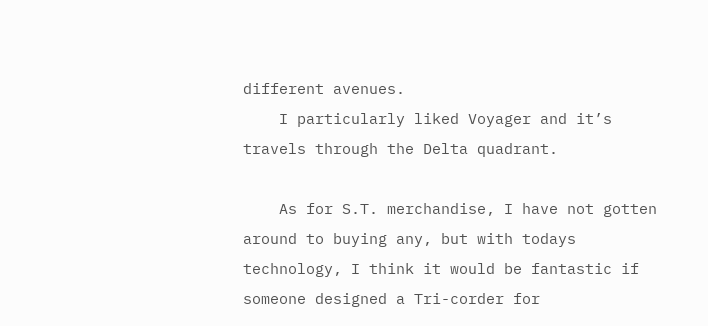different avenues.
    I particularly liked Voyager and it’s travels through the Delta quadrant.

    As for S.T. merchandise, I have not gotten around to buying any, but with todays technology, I think it would be fantastic if someone designed a Tri-corder for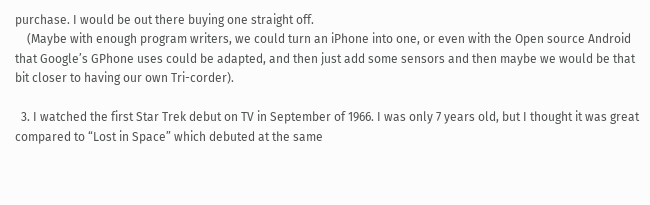purchase. I would be out there buying one straight off.
    (Maybe with enough program writers, we could turn an iPhone into one, or even with the Open source Android that Google’s GPhone uses could be adapted, and then just add some sensors and then maybe we would be that bit closer to having our own Tri-corder).

  3. I watched the first Star Trek debut on TV in September of 1966. I was only 7 years old, but I thought it was great compared to “Lost in Space” which debuted at the same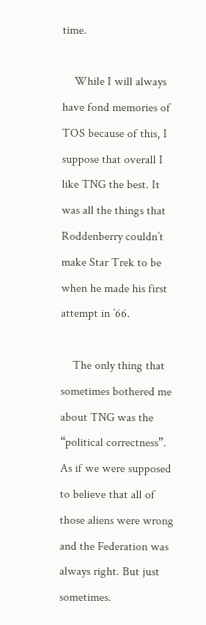time.

    While I will always have fond memories of TOS because of this, I suppose that overall I like TNG the best. It was all the things that Roddenberry couldn’t make Star Trek to be when he made his first attempt in ’66.

    The only thing that sometimes bothered me about TNG was the “political correctness”. As if we were supposed to believe that all of those aliens were wrong and the Federation was always right. But just sometimes.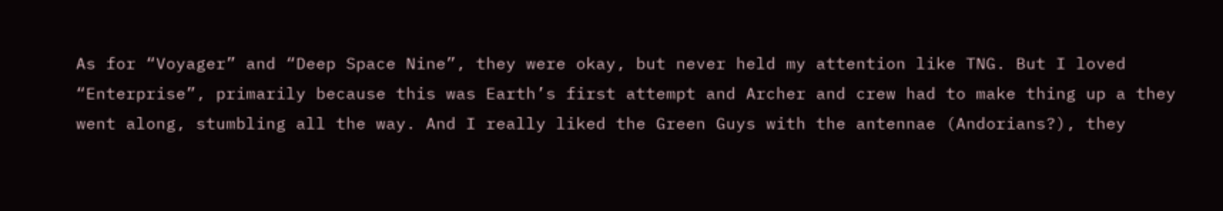As for “Voyager” and “Deep Space Nine”, they were okay, but never held my attention like TNG. But I loved “Enterprise”, primarily because this was Earth’s first attempt and Archer and crew had to make thing up a they went along, stumbling all the way. And I really liked the Green Guys with the antennae (Andorians?), they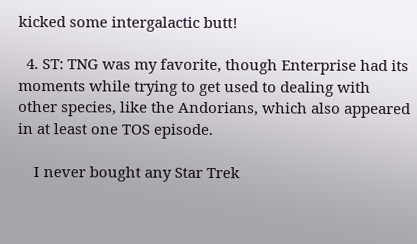kicked some intergalactic butt!

  4. ST: TNG was my favorite, though Enterprise had its moments while trying to get used to dealing with other species, like the Andorians, which also appeared in at least one TOS episode.

    I never bought any Star Trek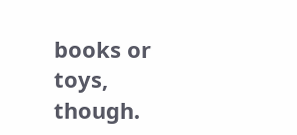books or toys, though.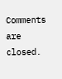Comments are closed.